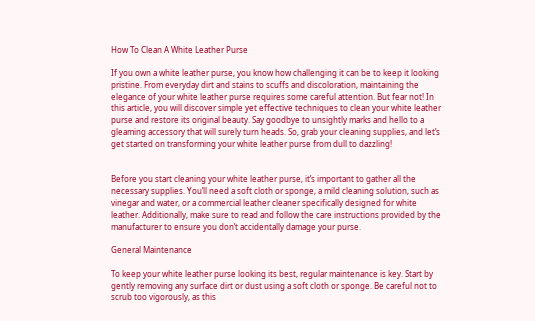How To Clean A White Leather Purse

If you own a white leather purse, you know how challenging it can be to keep it looking pristine. From everyday dirt and stains to scuffs and discoloration, maintaining the elegance of your white leather purse requires some careful attention. But fear not! In this article, you will discover simple yet effective techniques to clean your white leather purse and restore its original beauty. Say goodbye to unsightly marks and hello to a gleaming accessory that will surely turn heads. So, grab your cleaning supplies, and let’s get started on transforming your white leather purse from dull to dazzling!


Before you start cleaning your white leather purse, it’s important to gather all the necessary supplies. You’ll need a soft cloth or sponge, a mild cleaning solution, such as vinegar and water, or a commercial leather cleaner specifically designed for white leather. Additionally, make sure to read and follow the care instructions provided by the manufacturer to ensure you don’t accidentally damage your purse.

General Maintenance

To keep your white leather purse looking its best, regular maintenance is key. Start by gently removing any surface dirt or dust using a soft cloth or sponge. Be careful not to scrub too vigorously, as this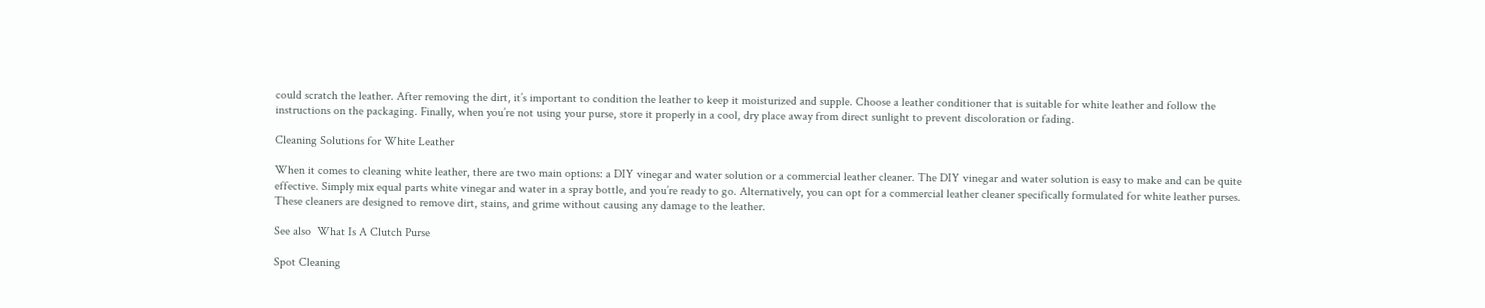could scratch the leather. After removing the dirt, it’s important to condition the leather to keep it moisturized and supple. Choose a leather conditioner that is suitable for white leather and follow the instructions on the packaging. Finally, when you’re not using your purse, store it properly in a cool, dry place away from direct sunlight to prevent discoloration or fading.

Cleaning Solutions for White Leather

When it comes to cleaning white leather, there are two main options: a DIY vinegar and water solution or a commercial leather cleaner. The DIY vinegar and water solution is easy to make and can be quite effective. Simply mix equal parts white vinegar and water in a spray bottle, and you’re ready to go. Alternatively, you can opt for a commercial leather cleaner specifically formulated for white leather purses. These cleaners are designed to remove dirt, stains, and grime without causing any damage to the leather.

See also  What Is A Clutch Purse

Spot Cleaning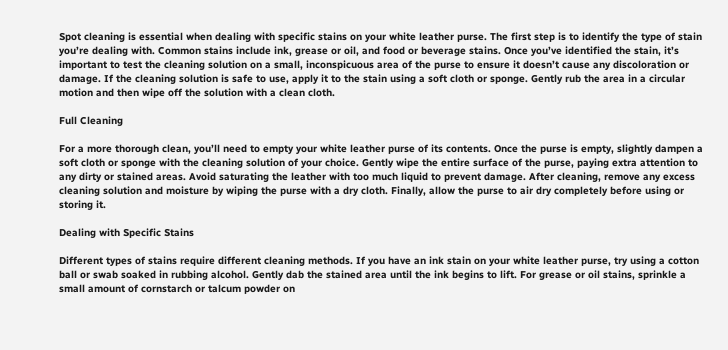Spot cleaning is essential when dealing with specific stains on your white leather purse. The first step is to identify the type of stain you’re dealing with. Common stains include ink, grease or oil, and food or beverage stains. Once you’ve identified the stain, it’s important to test the cleaning solution on a small, inconspicuous area of the purse to ensure it doesn’t cause any discoloration or damage. If the cleaning solution is safe to use, apply it to the stain using a soft cloth or sponge. Gently rub the area in a circular motion and then wipe off the solution with a clean cloth.

Full Cleaning

For a more thorough clean, you’ll need to empty your white leather purse of its contents. Once the purse is empty, slightly dampen a soft cloth or sponge with the cleaning solution of your choice. Gently wipe the entire surface of the purse, paying extra attention to any dirty or stained areas. Avoid saturating the leather with too much liquid to prevent damage. After cleaning, remove any excess cleaning solution and moisture by wiping the purse with a dry cloth. Finally, allow the purse to air dry completely before using or storing it.

Dealing with Specific Stains

Different types of stains require different cleaning methods. If you have an ink stain on your white leather purse, try using a cotton ball or swab soaked in rubbing alcohol. Gently dab the stained area until the ink begins to lift. For grease or oil stains, sprinkle a small amount of cornstarch or talcum powder on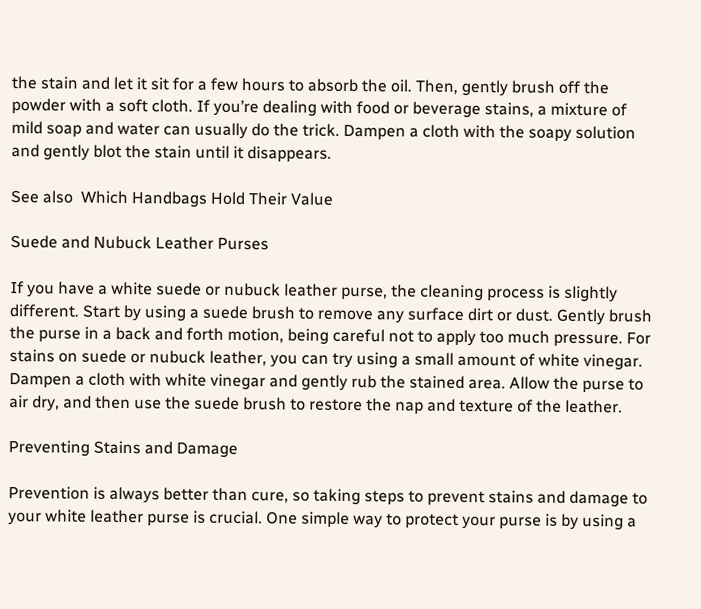the stain and let it sit for a few hours to absorb the oil. Then, gently brush off the powder with a soft cloth. If you’re dealing with food or beverage stains, a mixture of mild soap and water can usually do the trick. Dampen a cloth with the soapy solution and gently blot the stain until it disappears.

See also  Which Handbags Hold Their Value

Suede and Nubuck Leather Purses

If you have a white suede or nubuck leather purse, the cleaning process is slightly different. Start by using a suede brush to remove any surface dirt or dust. Gently brush the purse in a back and forth motion, being careful not to apply too much pressure. For stains on suede or nubuck leather, you can try using a small amount of white vinegar. Dampen a cloth with white vinegar and gently rub the stained area. Allow the purse to air dry, and then use the suede brush to restore the nap and texture of the leather.

Preventing Stains and Damage

Prevention is always better than cure, so taking steps to prevent stains and damage to your white leather purse is crucial. One simple way to protect your purse is by using a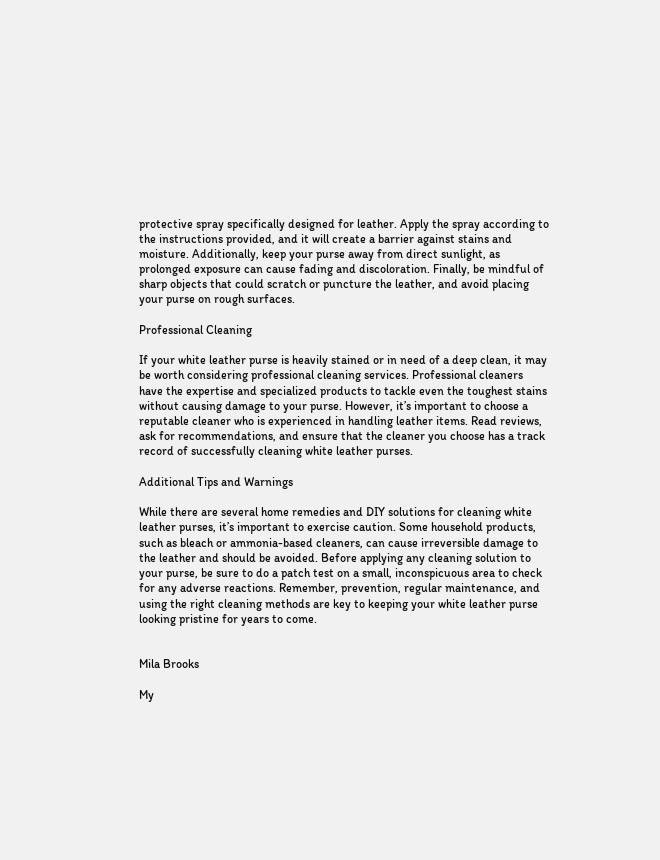protective spray specifically designed for leather. Apply the spray according to the instructions provided, and it will create a barrier against stains and moisture. Additionally, keep your purse away from direct sunlight, as prolonged exposure can cause fading and discoloration. Finally, be mindful of sharp objects that could scratch or puncture the leather, and avoid placing your purse on rough surfaces.

Professional Cleaning

If your white leather purse is heavily stained or in need of a deep clean, it may be worth considering professional cleaning services. Professional cleaners have the expertise and specialized products to tackle even the toughest stains without causing damage to your purse. However, it’s important to choose a reputable cleaner who is experienced in handling leather items. Read reviews, ask for recommendations, and ensure that the cleaner you choose has a track record of successfully cleaning white leather purses.

Additional Tips and Warnings

While there are several home remedies and DIY solutions for cleaning white leather purses, it’s important to exercise caution. Some household products, such as bleach or ammonia-based cleaners, can cause irreversible damage to the leather and should be avoided. Before applying any cleaning solution to your purse, be sure to do a patch test on a small, inconspicuous area to check for any adverse reactions. Remember, prevention, regular maintenance, and using the right cleaning methods are key to keeping your white leather purse looking pristine for years to come.


Mila Brooks

My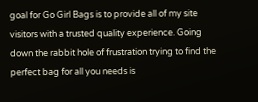goal for Go Girl Bags is to provide all of my site visitors with a trusted quality experience. Going down the rabbit hole of frustration trying to find the perfect bag for all you needs is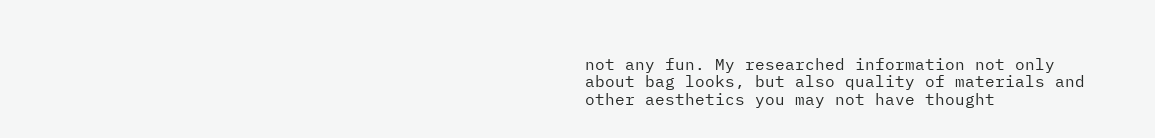not any fun. My researched information not only about bag looks, but also quality of materials and other aesthetics you may not have thought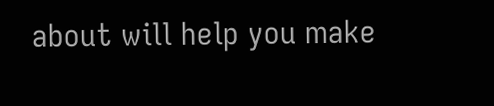about will help you make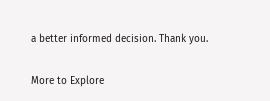a better informed decision. Thank you.

More to Explore